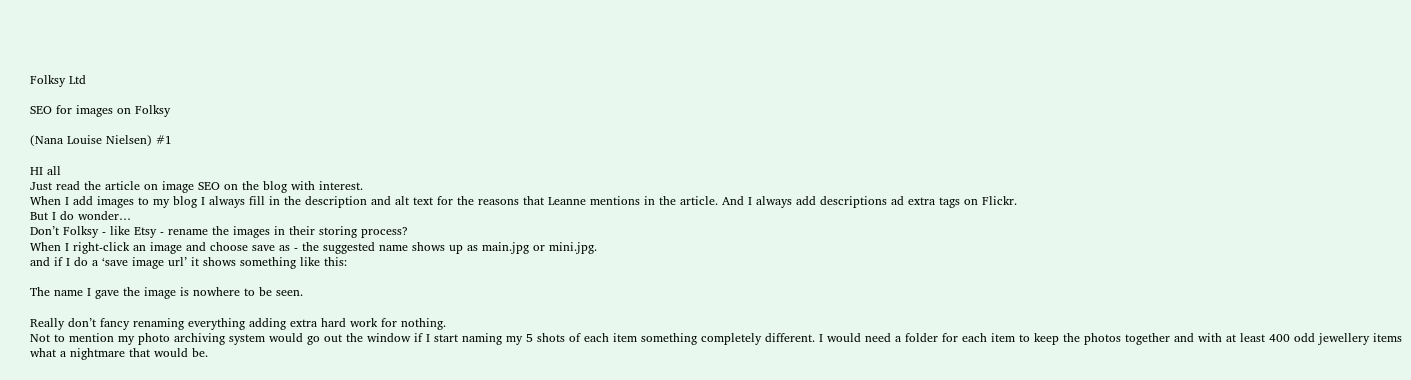Folksy Ltd

SEO for images on Folksy

(Nana Louise Nielsen) #1

HI all
Just read the article on image SEO on the blog with interest.
When I add images to my blog I always fill in the description and alt text for the reasons that Leanne mentions in the article. And I always add descriptions ad extra tags on Flickr.
But I do wonder…
Don’t Folksy - like Etsy - rename the images in their storing process?
When I right-click an image and choose save as - the suggested name shows up as main.jpg or mini.jpg.
and if I do a ‘save image url’ it shows something like this:

The name I gave the image is nowhere to be seen.

Really don’t fancy renaming everything adding extra hard work for nothing.
Not to mention my photo archiving system would go out the window if I start naming my 5 shots of each item something completely different. I would need a folder for each item to keep the photos together and with at least 400 odd jewellery items what a nightmare that would be.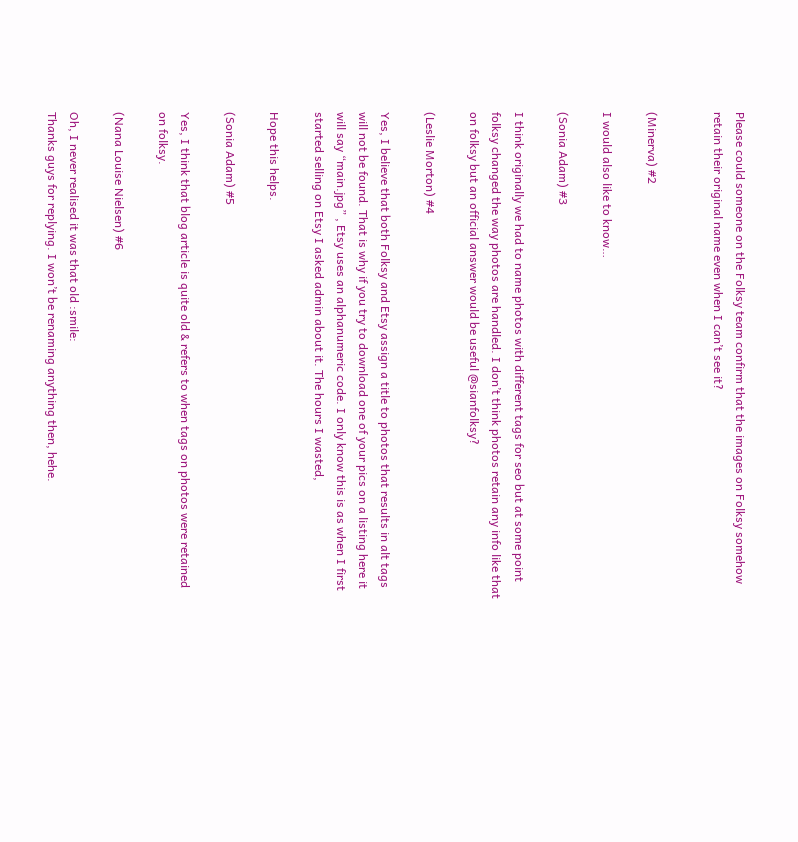Please could someone on the Folksy team confirm that the images on Folksy somehow retain their original name even when I can’t see it?


(Minerva) #2

I would also like to know…

(Sonia Adam) #3

I think originally we had to name photos with different tags for seo but at some point folksy changed the way photos are handled. I don’t think photos retain any info like that on folksy but an official answer would be useful @sianfolksy?

(Leslie Morton) #4

Yes, I believe that both Folksy and Etsy assign a title to photos that results in alt tags will not be found. That is why if you try to download one of your pics on a listing here it will say “main.jpg” , Etsy uses an alphanumeric code. I only know this is as when I first started selling on Etsy I asked admin about it. The hours I wasted,

Hope this helps.

(Sonia Adam) #5

Yes, I think that blog article is quite old & refers to when tags on photos were retained on folksy.

(Nana Louise Nielsen) #6

Oh, I never realised it was that old :smile:
Thanks guys for replying. I won’t be renaming anything then, hehe.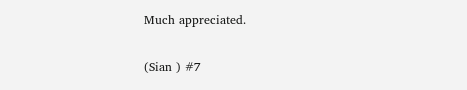Much appreciated.

(Sian ) #7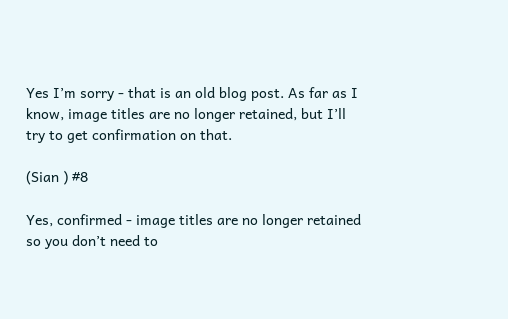Yes I’m sorry - that is an old blog post. As far as I know, image titles are no longer retained, but I’ll try to get confirmation on that.

(Sian ) #8

Yes, confirmed - image titles are no longer retained so you don’t need to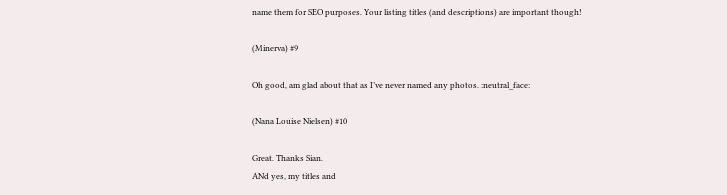name them for SEO purposes. Your listing titles (and descriptions) are important though!

(Minerva) #9

Oh good, am glad about that as I’ve never named any photos. :neutral_face:

(Nana Louise Nielsen) #10

Great. Thanks Sian.
ANd yes, my titles and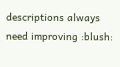descriptions always need improving :blush: